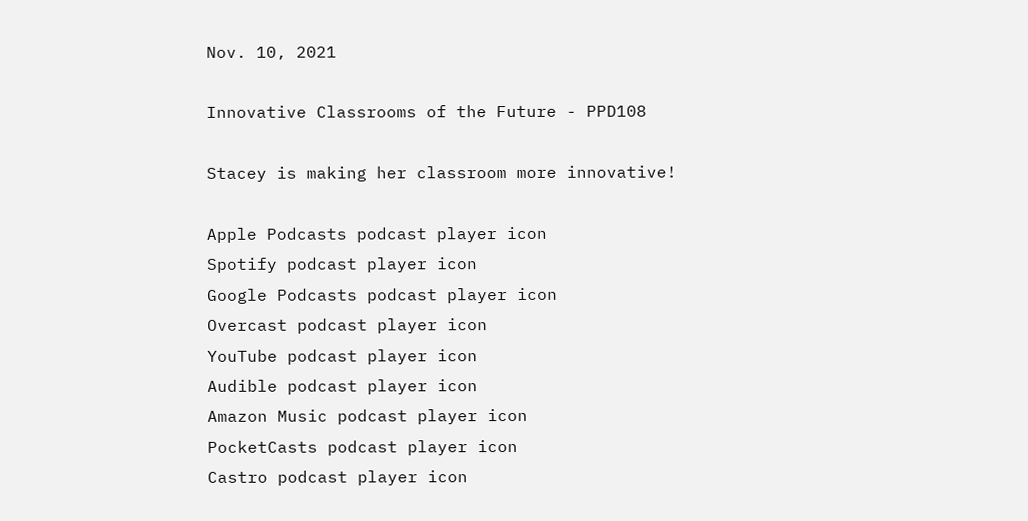Nov. 10, 2021

Innovative Classrooms of the Future - PPD108

Stacey is making her classroom more innovative!

Apple Podcasts podcast player icon
Spotify podcast player icon
Google Podcasts podcast player icon
Overcast podcast player icon
YouTube podcast player icon
Audible podcast player icon
Amazon Music podcast player icon
PocketCasts podcast player icon
Castro podcast player icon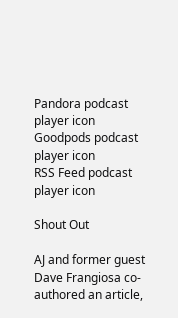Pandora podcast player icon
Goodpods podcast player icon
RSS Feed podcast player icon

Shout Out

AJ and former guest Dave Frangiosa co-authored an article,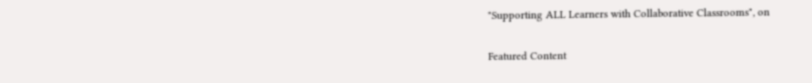"Supporting ALL Learners with Collaborative Classrooms", on

Featured Content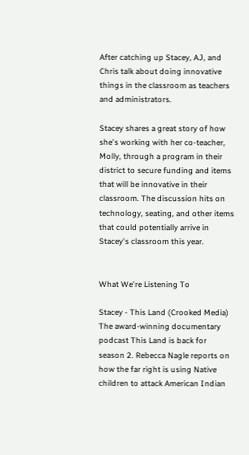After catching up Stacey, AJ, and Chris talk about doing innovative things in the classroom as teachers and administrators.

Stacey shares a great story of how she's working with her co-teacher, Molly, through a program in their district to secure funding and items that will be innovative in their classroom. The discussion hits on technology, seating, and other items that could potentially arrive in Stacey's classroom this year.


What We're Listening To

Stacey - This Land (Crooked Media) The award-winning documentary podcast This Land is back for season 2. Rebecca Nagle reports on how the far right is using Native children to attack American Indian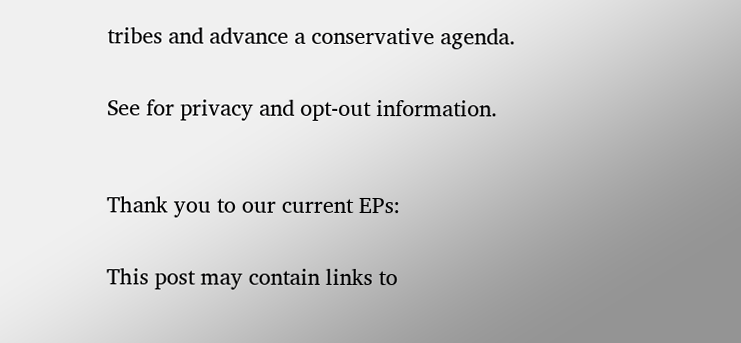tribes and advance a conservative agenda.


See for privacy and opt-out information.



Thank you to our current EPs:


This post may contain links to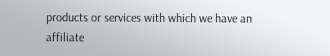products or services with which we have an affiliate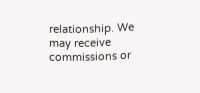relationship. We may receive commissions or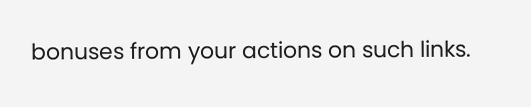bonuses from your actions on such links.